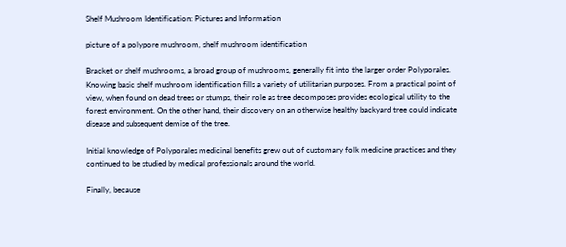Shelf Mushroom Identification: Pictures and Information

picture of a polypore mushroom, shelf mushroom identification

Bracket or shelf mushrooms, a broad group of mushrooms, generally fit into the larger order Polyporales. Knowing basic shelf mushroom identification fills a variety of utilitarian purposes. From a practical point of view, when found on dead trees or stumps, their role as tree decomposes provides ecological utility to the forest environment. On the other hand, their discovery on an otherwise healthy backyard tree could indicate disease and subsequent demise of the tree.

Initial knowledge of Polyporales medicinal benefits grew out of customary folk medicine practices and they continued to be studied by medical professionals around the world.

Finally, because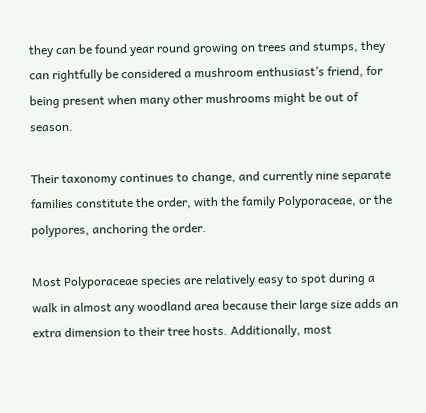they can be found year round growing on trees and stumps, they can rightfully be considered a mushroom enthusiast’s friend, for being present when many other mushrooms might be out of season.

Their taxonomy continues to change, and currently nine separate families constitute the order, with the family Polyporaceae, or the polypores, anchoring the order.

Most Polyporaceae species are relatively easy to spot during a walk in almost any woodland area because their large size adds an extra dimension to their tree hosts. Additionally, most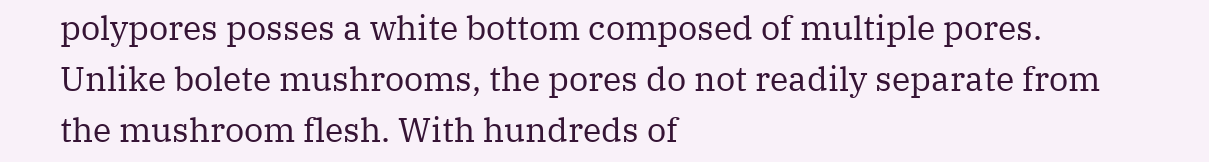polypores posses a white bottom composed of multiple pores. Unlike bolete mushrooms, the pores do not readily separate from the mushroom flesh. With hundreds of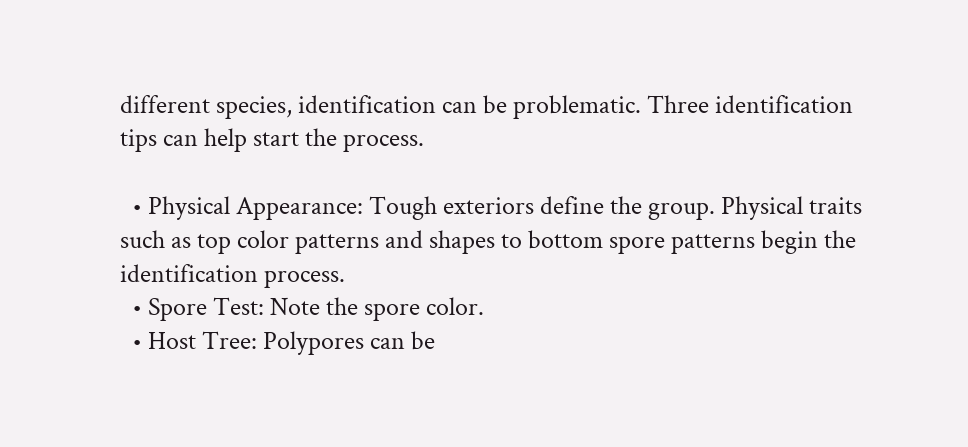different species, identification can be problematic. Three identification tips can help start the process.

  • Physical Appearance: Tough exteriors define the group. Physical traits such as top color patterns and shapes to bottom spore patterns begin the identification process.
  • Spore Test: Note the spore color.
  • Host Tree: Polypores can be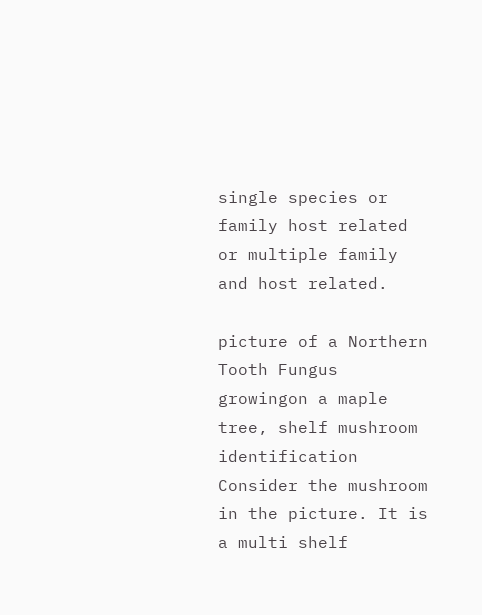single species or family host related or multiple family and host related.

picture of a Northern Tooth Fungus growingon a maple tree, shelf mushroom identification
Consider the mushroom in the picture. It is a multi shelf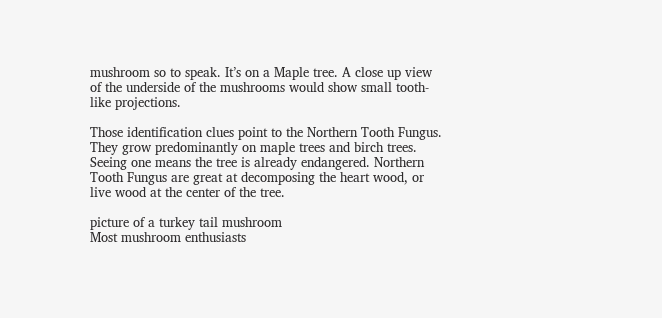mushroom so to speak. It’s on a Maple tree. A close up view of the underside of the mushrooms would show small tooth-like projections.

Those identification clues point to the Northern Tooth Fungus. They grow predominantly on maple trees and birch trees. Seeing one means the tree is already endangered. Northern Tooth Fungus are great at decomposing the heart wood, or live wood at the center of the tree.

picture of a turkey tail mushroom
Most mushroom enthusiasts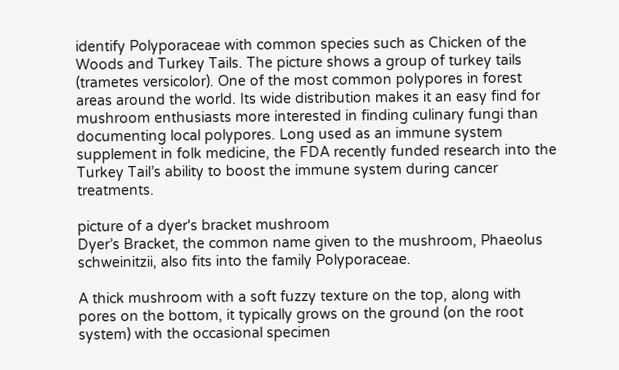identify Polyporaceae with common species such as Chicken of the Woods and Turkey Tails. The picture shows a group of turkey tails (trametes versicolor). One of the most common polypores in forest areas around the world. Its wide distribution makes it an easy find for mushroom enthusiasts more interested in finding culinary fungi than documenting local polypores. Long used as an immune system supplement in folk medicine, the FDA recently funded research into the Turkey Tail’s ability to boost the immune system during cancer treatments.

picture of a dyer's bracket mushroom
Dyer’s Bracket, the common name given to the mushroom, Phaeolus schweinitzii, also fits into the family Polyporaceae.

A thick mushroom with a soft fuzzy texture on the top, along with pores on the bottom, it typically grows on the ground (on the root system) with the occasional specimen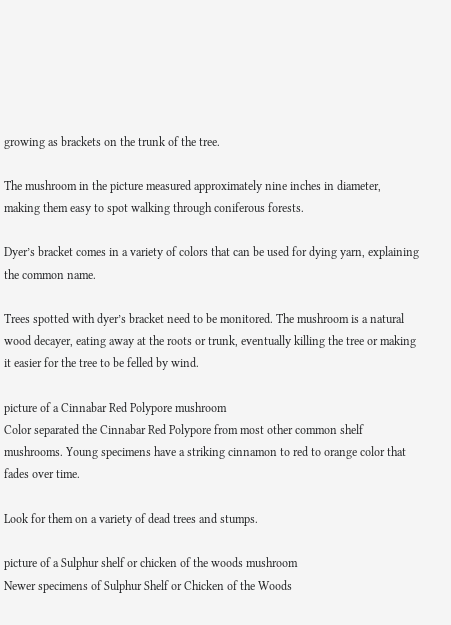growing as brackets on the trunk of the tree.

The mushroom in the picture measured approximately nine inches in diameter, making them easy to spot walking through coniferous forests.

Dyer’s bracket comes in a variety of colors that can be used for dying yarn, explaining the common name.

Trees spotted with dyer’s bracket need to be monitored. The mushroom is a natural wood decayer, eating away at the roots or trunk, eventually killing the tree or making it easier for the tree to be felled by wind.

picture of a Cinnabar Red Polypore mushroom
Color separated the Cinnabar Red Polypore from most other common shelf mushrooms. Young specimens have a striking cinnamon to red to orange color that fades over time.

Look for them on a variety of dead trees and stumps.

picture of a Sulphur shelf or chicken of the woods mushroom
Newer specimens of Sulphur Shelf or Chicken of the Woods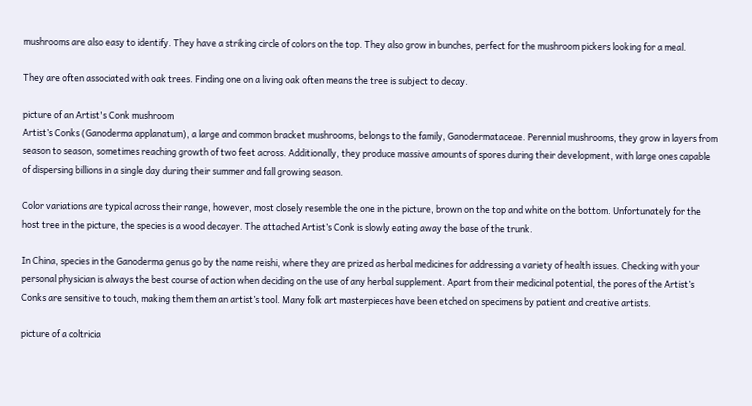mushrooms are also easy to identify. They have a striking circle of colors on the top. They also grow in bunches, perfect for the mushroom pickers looking for a meal.

They are often associated with oak trees. Finding one on a living oak often means the tree is subject to decay.

picture of an Artist's Conk mushroom
Artist’s Conks (Ganoderma applanatum), a large and common bracket mushrooms, belongs to the family, Ganodermataceae. Perennial mushrooms, they grow in layers from season to season, sometimes reaching growth of two feet across. Additionally, they produce massive amounts of spores during their development, with large ones capable of dispersing billions in a single day during their summer and fall growing season.

Color variations are typical across their range, however, most closely resemble the one in the picture, brown on the top and white on the bottom. Unfortunately for the host tree in the picture, the species is a wood decayer. The attached Artist’s Conk is slowly eating away the base of the trunk.

In China, species in the Ganoderma genus go by the name reishi, where they are prized as herbal medicines for addressing a variety of health issues. Checking with your personal physician is always the best course of action when deciding on the use of any herbal supplement. Apart from their medicinal potential, the pores of the Artist’s Conks are sensitive to touch, making them them an artist’s tool. Many folk art masterpieces have been etched on specimens by patient and creative artists.

picture of a coltricia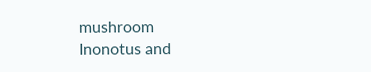mushroom
Inonotus and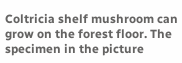Coltricia shelf mushroom can grow on the forest floor. The specimen in the picture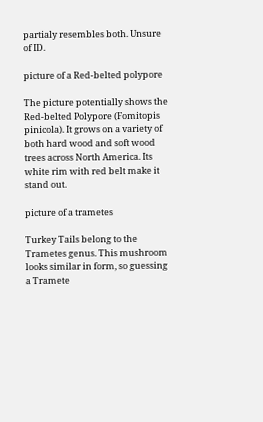partialy resembles both. Unsure of ID.

picture of a Red-belted polypore

The picture potentially shows the Red-belted Polypore (Fomitopis pinicola). It grows on a variety of both hard wood and soft wood trees across North America. Its white rim with red belt make it stand out.

picture of a trametes

Turkey Tails belong to the Trametes genus. This mushroom looks similar in form, so guessing a Tramete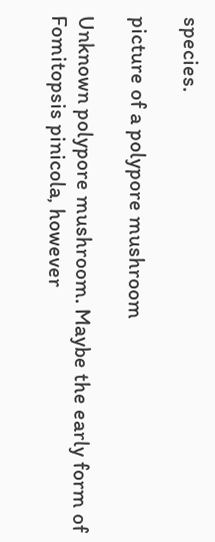species.

picture of a polypore mushroom

Unknown polypore mushroom. Maybe the early form of Fomitopsis pinicola, however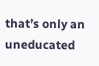that’s only an uneducated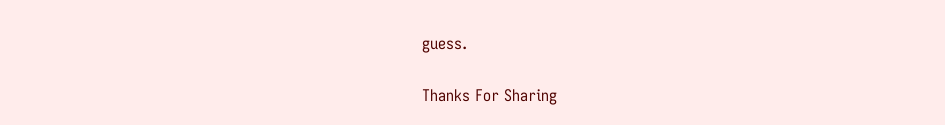guess.

Thanks For Sharing